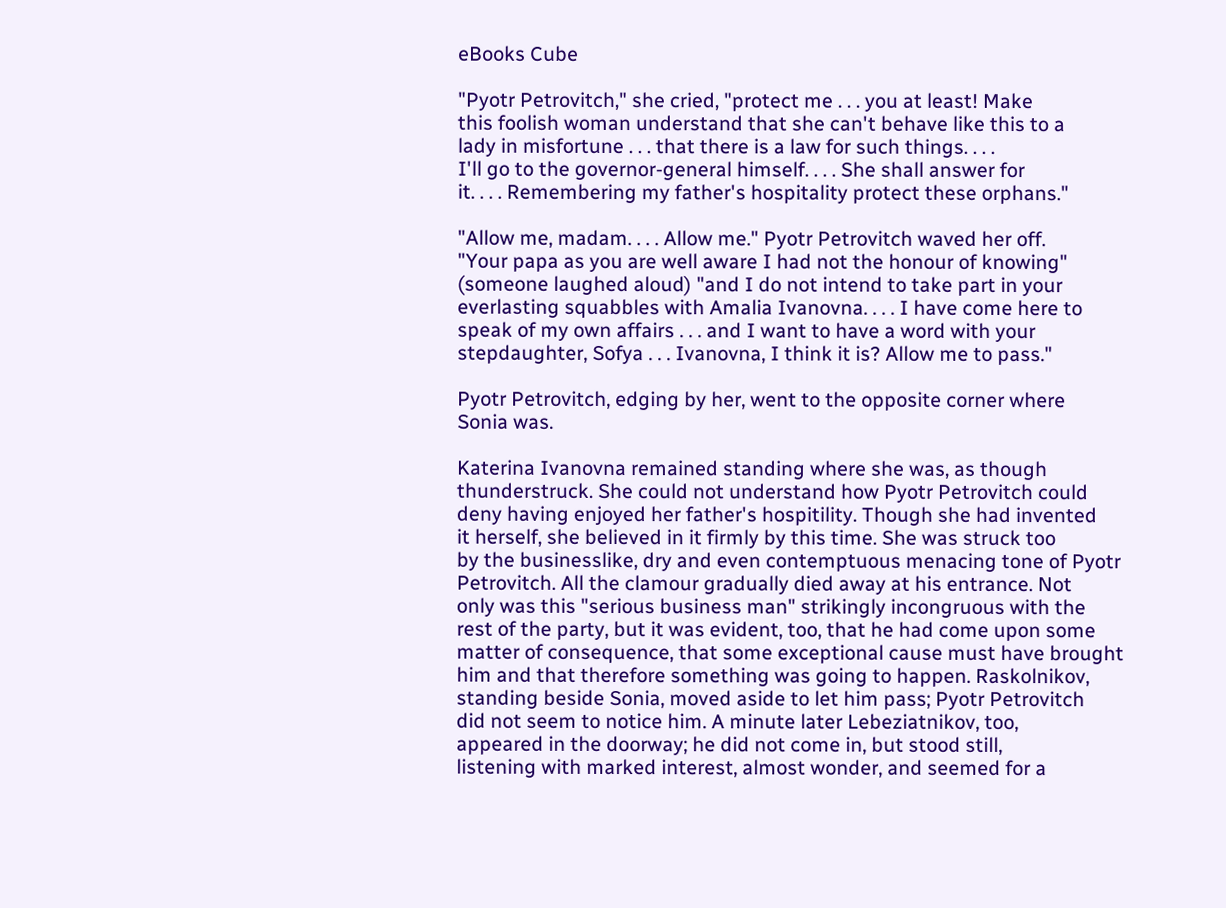eBooks Cube

"Pyotr Petrovitch," she cried, "protect me . . . you at least! Make
this foolish woman understand that she can't behave like this to a
lady in misfortune . . . that there is a law for such things. . . .
I'll go to the governor-general himself. . . . She shall answer for
it. . . . Remembering my father's hospitality protect these orphans."

"Allow me, madam. . . . Allow me." Pyotr Petrovitch waved her off.
"Your papa as you are well aware I had not the honour of knowing"
(someone laughed aloud) "and I do not intend to take part in your
everlasting squabbles with Amalia Ivanovna. . . . I have come here to
speak of my own affairs . . . and I want to have a word with your
stepdaughter, Sofya . . . Ivanovna, I think it is? Allow me to pass."

Pyotr Petrovitch, edging by her, went to the opposite corner where
Sonia was.

Katerina Ivanovna remained standing where she was, as though
thunderstruck. She could not understand how Pyotr Petrovitch could
deny having enjoyed her father's hospitility. Though she had invented
it herself, she believed in it firmly by this time. She was struck too
by the businesslike, dry and even contemptuous menacing tone of Pyotr
Petrovitch. All the clamour gradually died away at his entrance. Not
only was this "serious business man" strikingly incongruous with the
rest of the party, but it was evident, too, that he had come upon some
matter of consequence, that some exceptional cause must have brought
him and that therefore something was going to happen. Raskolnikov,
standing beside Sonia, moved aside to let him pass; Pyotr Petrovitch
did not seem to notice him. A minute later Lebeziatnikov, too,
appeared in the doorway; he did not come in, but stood still,
listening with marked interest, almost wonder, and seemed for a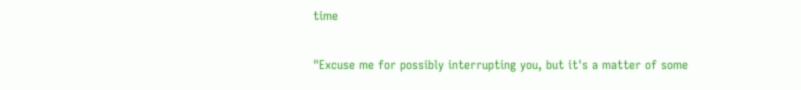time

"Excuse me for possibly interrupting you, but it's a matter of some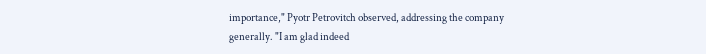importance," Pyotr Petrovitch observed, addressing the company
generally. "I am glad indeed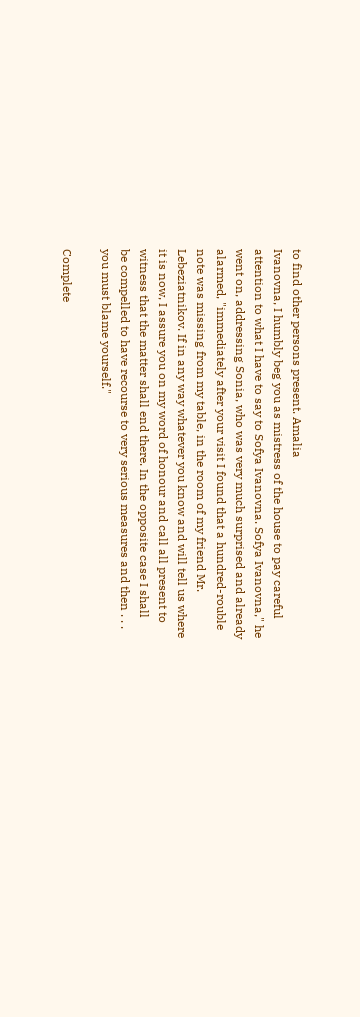to find other persons present. Amalia
Ivanovna, I humbly beg you as mistress of the house to pay careful
attention to what I have to say to Sofya Ivanovna. Sofya Ivanovna," he
went on, addressing Sonia, who was very much surprised and already
alarmed, "immediately after your visit I found that a hundred-rouble
note was missing from my table, in the room of my friend Mr.
Lebeziatnikov. If in any way whatever you know and will tell us where
it is now, I assure you on my word of honour and call all present to
witness that the matter shall end there. In the opposite case I shall
be compelled to have recourse to very serious measures and then . . .
you must blame yourself."

Complete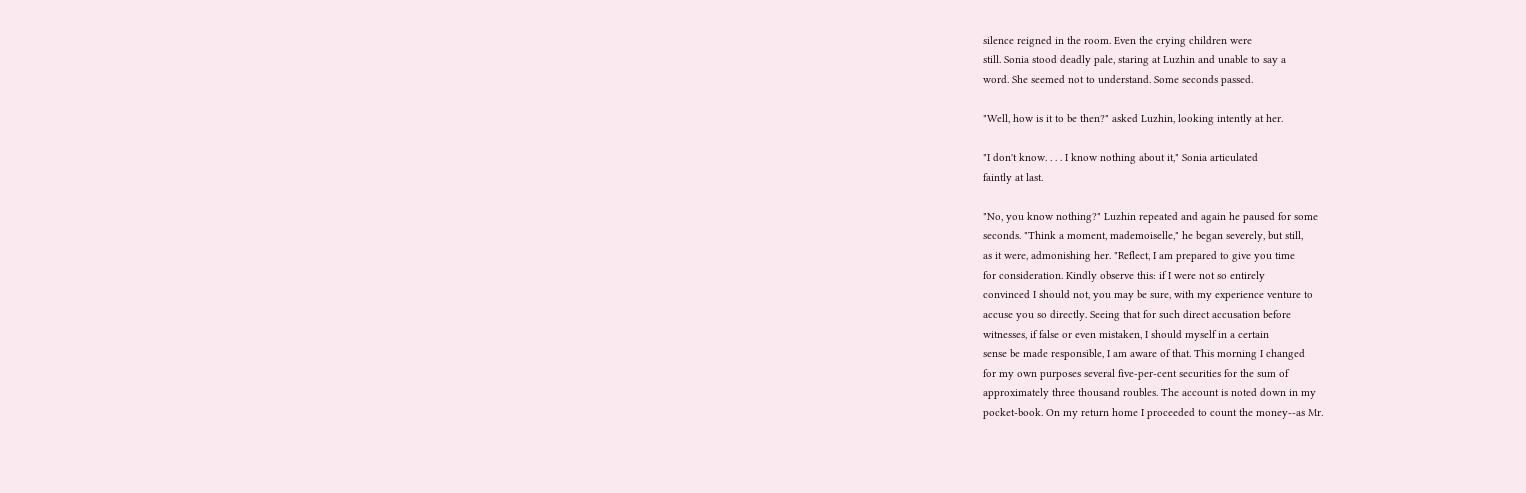silence reigned in the room. Even the crying children were
still. Sonia stood deadly pale, staring at Luzhin and unable to say a
word. She seemed not to understand. Some seconds passed.

"Well, how is it to be then?" asked Luzhin, looking intently at her.

"I don't know. . . . I know nothing about it," Sonia articulated
faintly at last.

"No, you know nothing?" Luzhin repeated and again he paused for some
seconds. "Think a moment, mademoiselle," he began severely, but still,
as it were, admonishing her. "Reflect, I am prepared to give you time
for consideration. Kindly observe this: if I were not so entirely
convinced I should not, you may be sure, with my experience venture to
accuse you so directly. Seeing that for such direct accusation before
witnesses, if false or even mistaken, I should myself in a certain
sense be made responsible, I am aware of that. This morning I changed
for my own purposes several five-per-cent securities for the sum of
approximately three thousand roubles. The account is noted down in my
pocket-book. On my return home I proceeded to count the money--as Mr.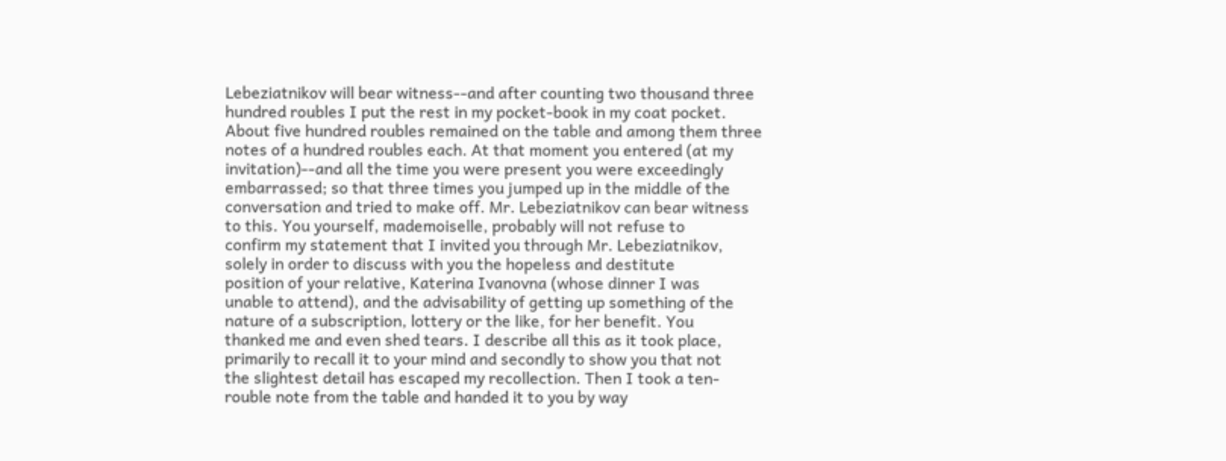Lebeziatnikov will bear witness--and after counting two thousand three
hundred roubles I put the rest in my pocket-book in my coat pocket.
About five hundred roubles remained on the table and among them three
notes of a hundred roubles each. At that moment you entered (at my
invitation)--and all the time you were present you were exceedingly
embarrassed; so that three times you jumped up in the middle of the
conversation and tried to make off. Mr. Lebeziatnikov can bear witness
to this. You yourself, mademoiselle, probably will not refuse to
confirm my statement that I invited you through Mr. Lebeziatnikov,
solely in order to discuss with you the hopeless and destitute
position of your relative, Katerina Ivanovna (whose dinner I was
unable to attend), and the advisability of getting up something of the
nature of a subscription, lottery or the like, for her benefit. You
thanked me and even shed tears. I describe all this as it took place,
primarily to recall it to your mind and secondly to show you that not
the slightest detail has escaped my recollection. Then I took a ten-
rouble note from the table and handed it to you by way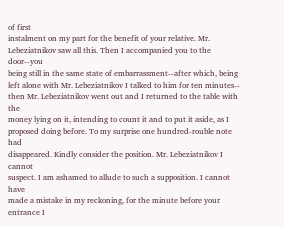of first
instalment on my part for the benefit of your relative. Mr.
Lebeziatnikov saw all this. Then I accompanied you to the door--you
being still in the same state of embarrassment--after which, being
left alone with Mr. Lebeziatnikov I talked to him for ten minutes--
then Mr. Lebeziatnikov went out and I returned to the table with the
money lying on it, intending to count it and to put it aside, as I
proposed doing before. To my surprise one hundred-rouble note had
disappeared. Kindly consider the position. Mr. Lebeziatnikov I cannot
suspect. I am ashamed to allude to such a supposition. I cannot have
made a mistake in my reckoning, for the minute before your entrance I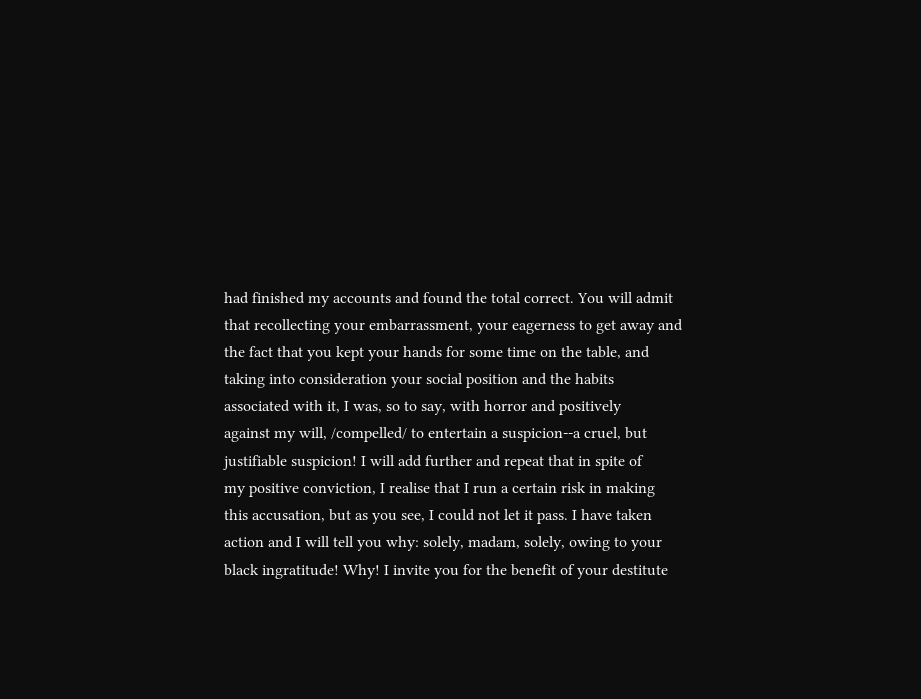had finished my accounts and found the total correct. You will admit
that recollecting your embarrassment, your eagerness to get away and
the fact that you kept your hands for some time on the table, and
taking into consideration your social position and the habits
associated with it, I was, so to say, with horror and positively
against my will, /compelled/ to entertain a suspicion--a cruel, but
justifiable suspicion! I will add further and repeat that in spite of
my positive conviction, I realise that I run a certain risk in making
this accusation, but as you see, I could not let it pass. I have taken
action and I will tell you why: solely, madam, solely, owing to your
black ingratitude! Why! I invite you for the benefit of your destitute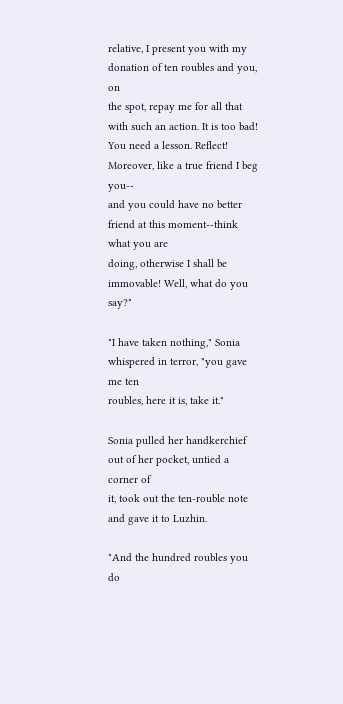relative, I present you with my donation of ten roubles and you, on
the spot, repay me for all that with such an action. It is too bad!
You need a lesson. Reflect! Moreover, like a true friend I beg you--
and you could have no better friend at this moment--think what you are
doing, otherwise I shall be immovable! Well, what do you say?"

"I have taken nothing," Sonia whispered in terror, "you gave me ten
roubles, here it is, take it."

Sonia pulled her handkerchief out of her pocket, untied a corner of
it, took out the ten-rouble note and gave it to Luzhin.

"And the hundred roubles you do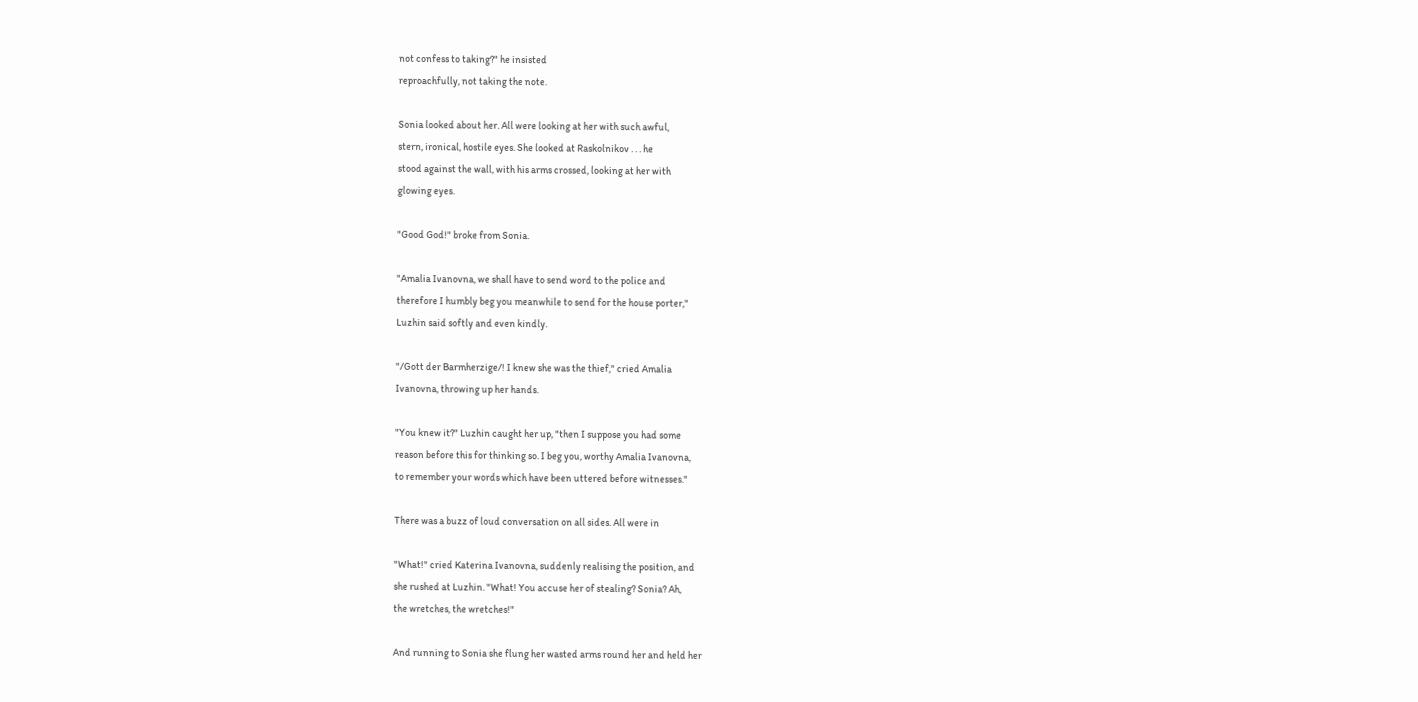not confess to taking?" he insisted
reproachfully, not taking the note.

Sonia looked about her. All were looking at her with such awful,
stern, ironical, hostile eyes. She looked at Raskolnikov . . . he
stood against the wall, with his arms crossed, looking at her with
glowing eyes.

"Good God!" broke from Sonia.

"Amalia Ivanovna, we shall have to send word to the police and
therefore I humbly beg you meanwhile to send for the house porter,"
Luzhin said softly and even kindly.

"/Gott der Barmherzige/! I knew she was the thief," cried Amalia
Ivanovna, throwing up her hands.

"You knew it?" Luzhin caught her up, "then I suppose you had some
reason before this for thinking so. I beg you, worthy Amalia Ivanovna,
to remember your words which have been uttered before witnesses."

There was a buzz of loud conversation on all sides. All were in

"What!" cried Katerina Ivanovna, suddenly realising the position, and
she rushed at Luzhin. "What! You accuse her of stealing? Sonia? Ah,
the wretches, the wretches!"

And running to Sonia she flung her wasted arms round her and held her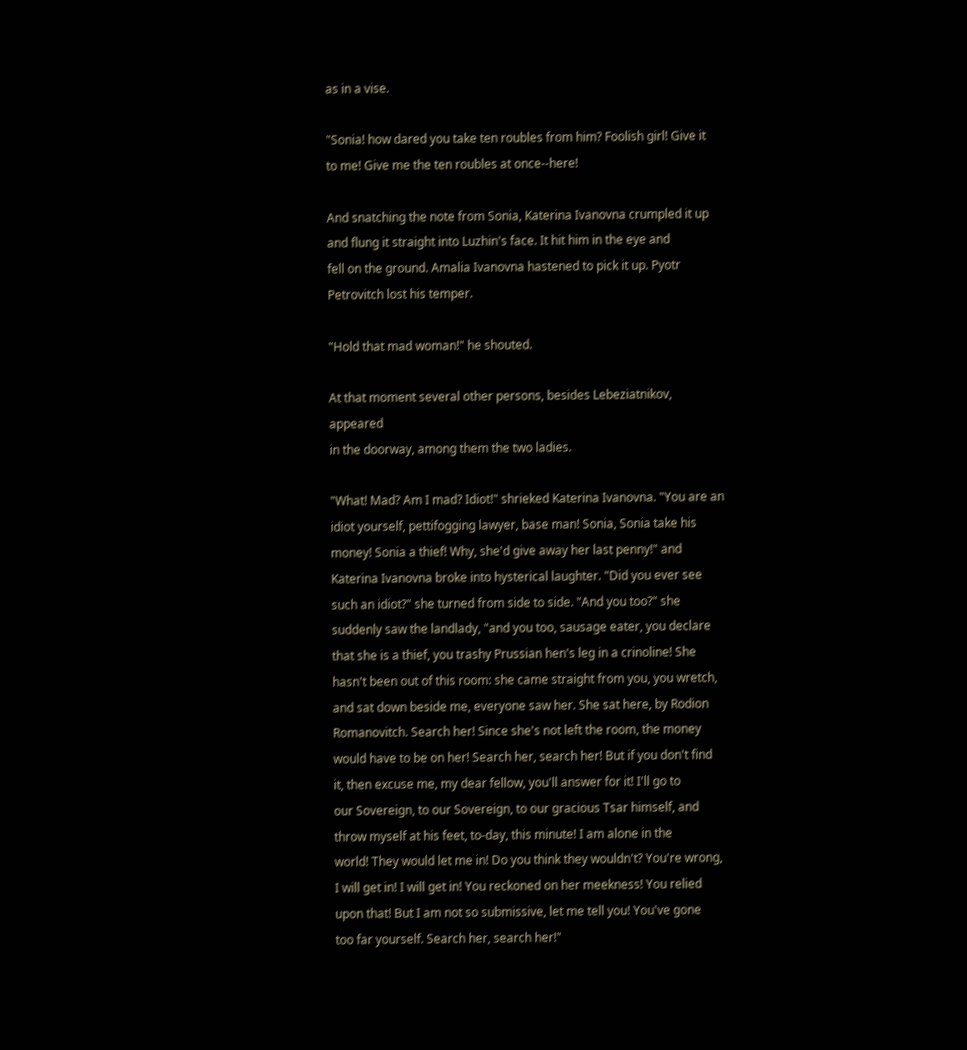as in a vise.

"Sonia! how dared you take ten roubles from him? Foolish girl! Give it
to me! Give me the ten roubles at once--here!

And snatching the note from Sonia, Katerina Ivanovna crumpled it up
and flung it straight into Luzhin's face. It hit him in the eye and
fell on the ground. Amalia Ivanovna hastened to pick it up. Pyotr
Petrovitch lost his temper.

"Hold that mad woman!" he shouted.

At that moment several other persons, besides Lebeziatnikov, appeared
in the doorway, among them the two ladies.

"What! Mad? Am I mad? Idiot!" shrieked Katerina Ivanovna. "You are an
idiot yourself, pettifogging lawyer, base man! Sonia, Sonia take his
money! Sonia a thief! Why, she'd give away her last penny!" and
Katerina Ivanovna broke into hysterical laughter. "Did you ever see
such an idiot?" she turned from side to side. "And you too?" she
suddenly saw the landlady, "and you too, sausage eater, you declare
that she is a thief, you trashy Prussian hen's leg in a crinoline! She
hasn't been out of this room: she came straight from you, you wretch,
and sat down beside me, everyone saw her. She sat here, by Rodion
Romanovitch. Search her! Since she's not left the room, the money
would have to be on her! Search her, search her! But if you don't find
it, then excuse me, my dear fellow, you'll answer for it! I'll go to
our Sovereign, to our Sovereign, to our gracious Tsar himself, and
throw myself at his feet, to-day, this minute! I am alone in the
world! They would let me in! Do you think they wouldn't? You're wrong,
I will get in! I will get in! You reckoned on her meekness! You relied
upon that! But I am not so submissive, let me tell you! You've gone
too far yourself. Search her, search her!"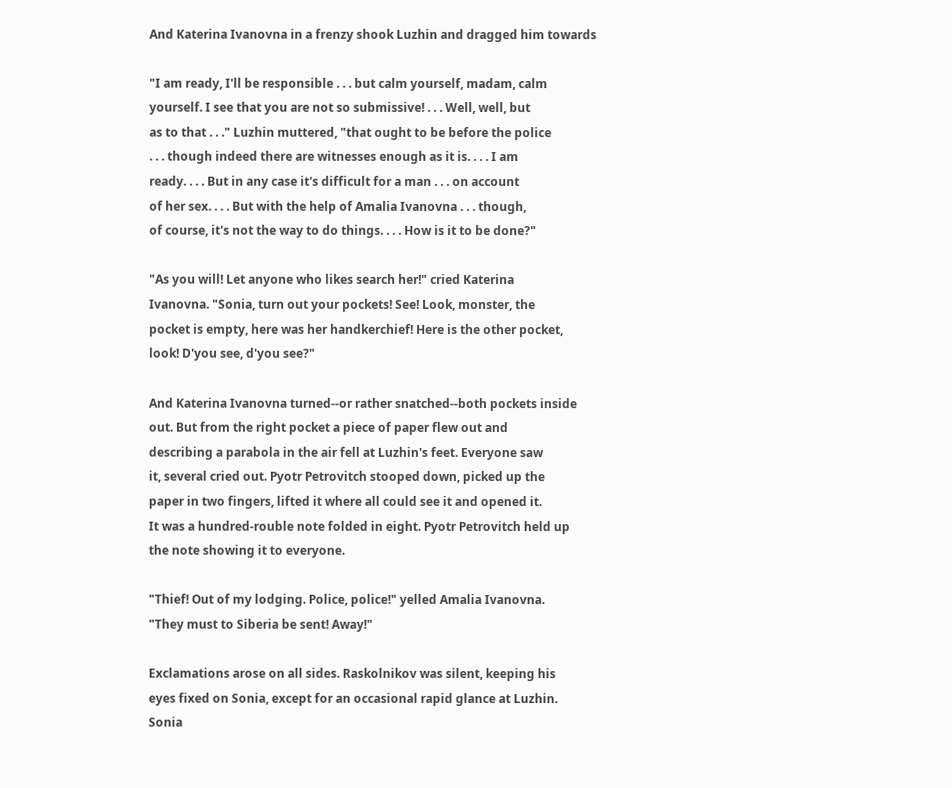And Katerina Ivanovna in a frenzy shook Luzhin and dragged him towards

"I am ready, I'll be responsible . . . but calm yourself, madam, calm
yourself. I see that you are not so submissive! . . . Well, well, but
as to that . . ." Luzhin muttered, "that ought to be before the police
. . . though indeed there are witnesses enough as it is. . . . I am
ready. . . . But in any case it's difficult for a man . . . on account
of her sex. . . . But with the help of Amalia Ivanovna . . . though,
of course, it's not the way to do things. . . . How is it to be done?"

"As you will! Let anyone who likes search her!" cried Katerina
Ivanovna. "Sonia, turn out your pockets! See! Look, monster, the
pocket is empty, here was her handkerchief! Here is the other pocket,
look! D'you see, d'you see?"

And Katerina Ivanovna turned--or rather snatched--both pockets inside
out. But from the right pocket a piece of paper flew out and
describing a parabola in the air fell at Luzhin's feet. Everyone saw
it, several cried out. Pyotr Petrovitch stooped down, picked up the
paper in two fingers, lifted it where all could see it and opened it.
It was a hundred-rouble note folded in eight. Pyotr Petrovitch held up
the note showing it to everyone.

"Thief! Out of my lodging. Police, police!" yelled Amalia Ivanovna.
"They must to Siberia be sent! Away!"

Exclamations arose on all sides. Raskolnikov was silent, keeping his
eyes fixed on Sonia, except for an occasional rapid glance at Luzhin.
Sonia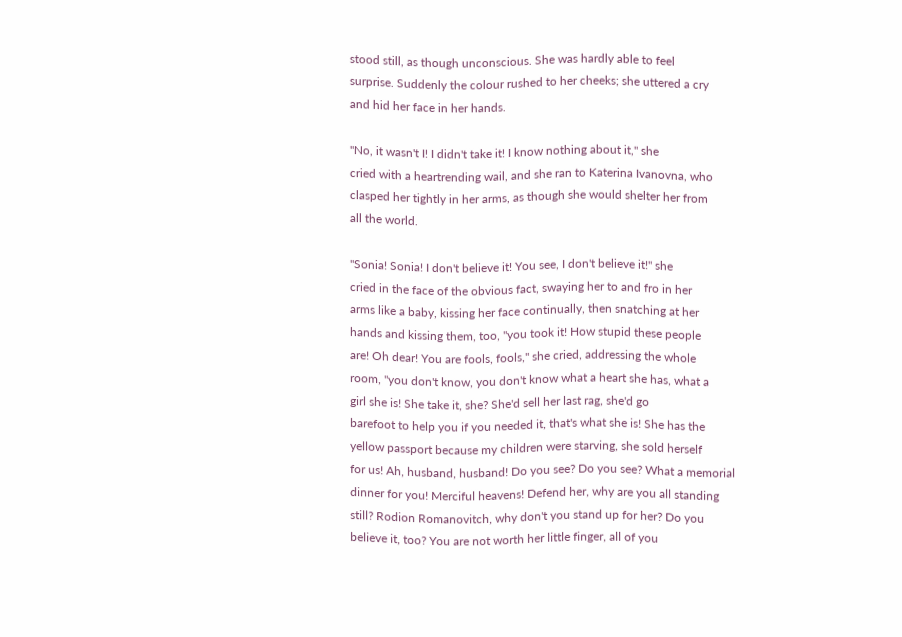stood still, as though unconscious. She was hardly able to feel
surprise. Suddenly the colour rushed to her cheeks; she uttered a cry
and hid her face in her hands.

"No, it wasn't I! I didn't take it! I know nothing about it," she
cried with a heartrending wail, and she ran to Katerina Ivanovna, who
clasped her tightly in her arms, as though she would shelter her from
all the world.

"Sonia! Sonia! I don't believe it! You see, I don't believe it!" she
cried in the face of the obvious fact, swaying her to and fro in her
arms like a baby, kissing her face continually, then snatching at her
hands and kissing them, too, "you took it! How stupid these people
are! Oh dear! You are fools, fools," she cried, addressing the whole
room, "you don't know, you don't know what a heart she has, what a
girl she is! She take it, she? She'd sell her last rag, she'd go
barefoot to help you if you needed it, that's what she is! She has the
yellow passport because my children were starving, she sold herself
for us! Ah, husband, husband! Do you see? Do you see? What a memorial
dinner for you! Merciful heavens! Defend her, why are you all standing
still? Rodion Romanovitch, why don't you stand up for her? Do you
believe it, too? You are not worth her little finger, all of you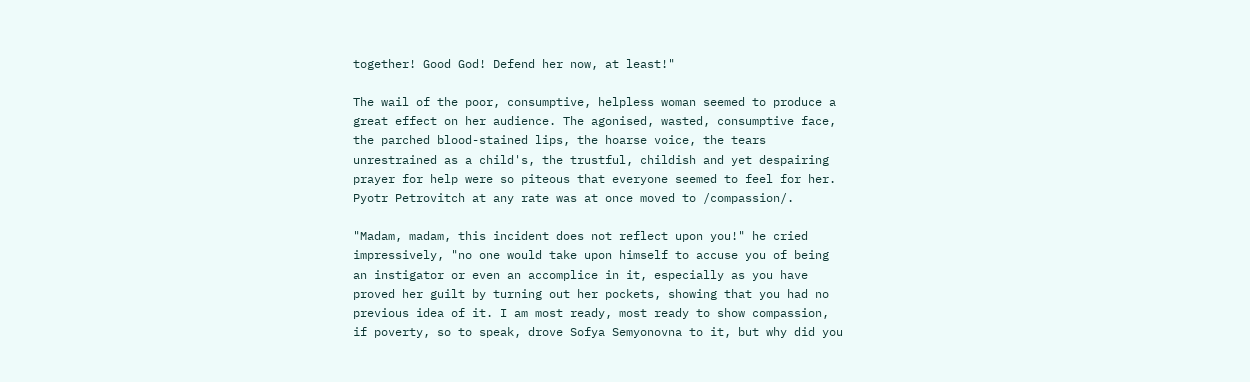together! Good God! Defend her now, at least!"

The wail of the poor, consumptive, helpless woman seemed to produce a
great effect on her audience. The agonised, wasted, consumptive face,
the parched blood-stained lips, the hoarse voice, the tears
unrestrained as a child's, the trustful, childish and yet despairing
prayer for help were so piteous that everyone seemed to feel for her.
Pyotr Petrovitch at any rate was at once moved to /compassion/.

"Madam, madam, this incident does not reflect upon you!" he cried
impressively, "no one would take upon himself to accuse you of being
an instigator or even an accomplice in it, especially as you have
proved her guilt by turning out her pockets, showing that you had no
previous idea of it. I am most ready, most ready to show compassion,
if poverty, so to speak, drove Sofya Semyonovna to it, but why did you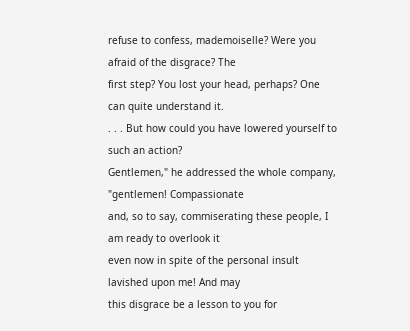refuse to confess, mademoiselle? Were you afraid of the disgrace? The
first step? You lost your head, perhaps? One can quite understand it.
. . . But how could you have lowered yourself to such an action?
Gentlemen," he addressed the whole company, "gentlemen! Compassionate
and, so to say, commiserating these people, I am ready to overlook it
even now in spite of the personal insult lavished upon me! And may
this disgrace be a lesson to you for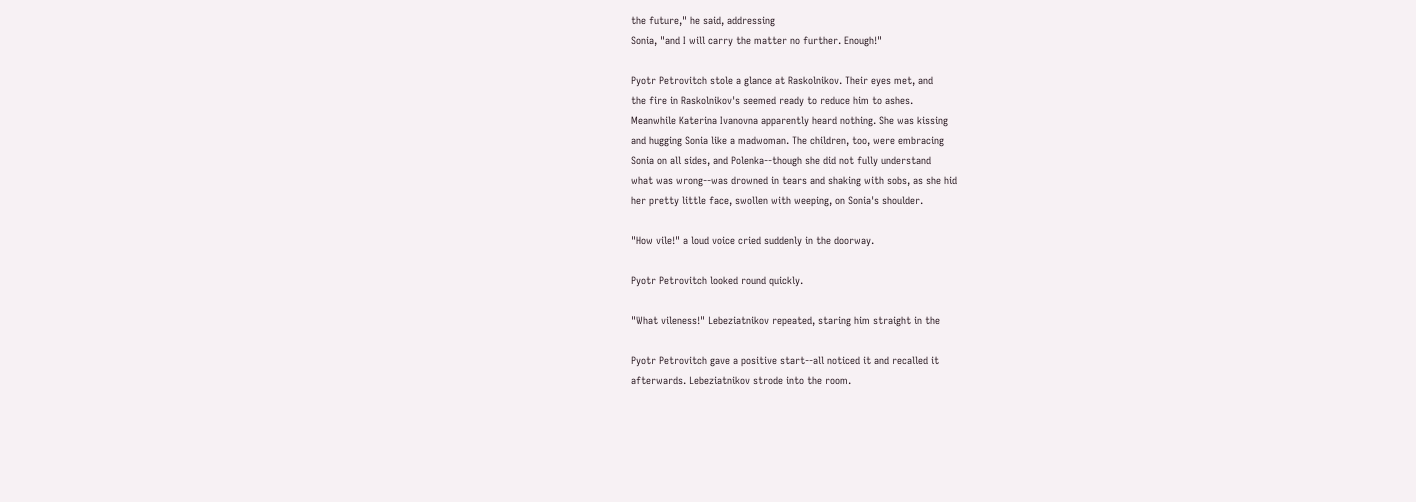the future," he said, addressing
Sonia, "and I will carry the matter no further. Enough!"

Pyotr Petrovitch stole a glance at Raskolnikov. Their eyes met, and
the fire in Raskolnikov's seemed ready to reduce him to ashes.
Meanwhile Katerina Ivanovna apparently heard nothing. She was kissing
and hugging Sonia like a madwoman. The children, too, were embracing
Sonia on all sides, and Polenka--though she did not fully understand
what was wrong--was drowned in tears and shaking with sobs, as she hid
her pretty little face, swollen with weeping, on Sonia's shoulder.

"How vile!" a loud voice cried suddenly in the doorway.

Pyotr Petrovitch looked round quickly.

"What vileness!" Lebeziatnikov repeated, staring him straight in the

Pyotr Petrovitch gave a positive start--all noticed it and recalled it
afterwards. Lebeziatnikov strode into the room.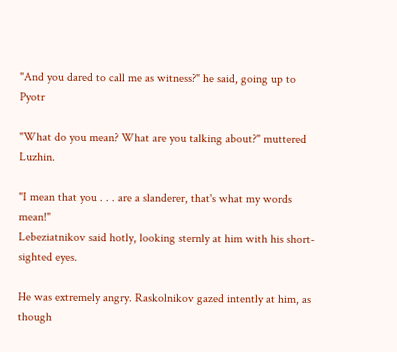"And you dared to call me as witness?" he said, going up to Pyotr

"What do you mean? What are you talking about?" muttered Luzhin.

"I mean that you . . . are a slanderer, that's what my words mean!"
Lebeziatnikov said hotly, looking sternly at him with his short-
sighted eyes.

He was extremely angry. Raskolnikov gazed intently at him, as though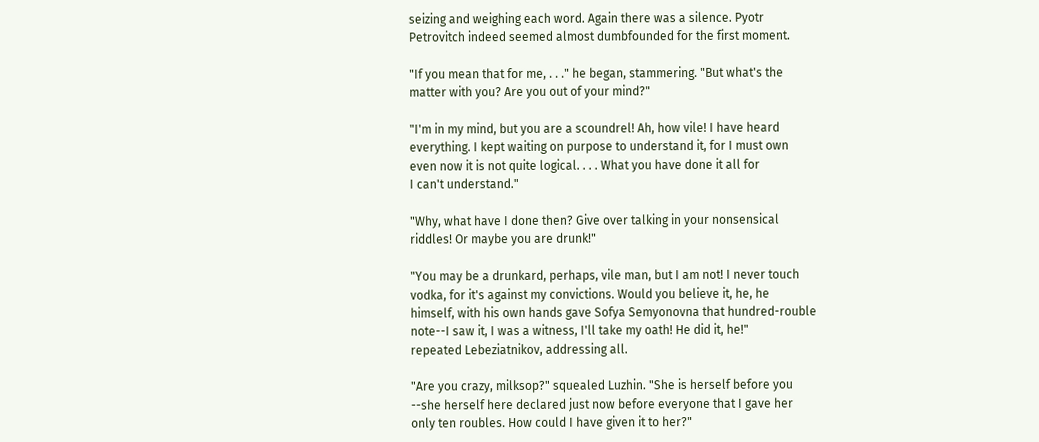seizing and weighing each word. Again there was a silence. Pyotr
Petrovitch indeed seemed almost dumbfounded for the first moment.

"If you mean that for me, . . ." he began, stammering. "But what's the
matter with you? Are you out of your mind?"

"I'm in my mind, but you are a scoundrel! Ah, how vile! I have heard
everything. I kept waiting on purpose to understand it, for I must own
even now it is not quite logical. . . . What you have done it all for
I can't understand."

"Why, what have I done then? Give over talking in your nonsensical
riddles! Or maybe you are drunk!"

"You may be a drunkard, perhaps, vile man, but I am not! I never touch
vodka, for it's against my convictions. Would you believe it, he, he
himself, with his own hands gave Sofya Semyonovna that hundred-rouble
note--I saw it, I was a witness, I'll take my oath! He did it, he!"
repeated Lebeziatnikov, addressing all.

"Are you crazy, milksop?" squealed Luzhin. "She is herself before you
--she herself here declared just now before everyone that I gave her
only ten roubles. How could I have given it to her?"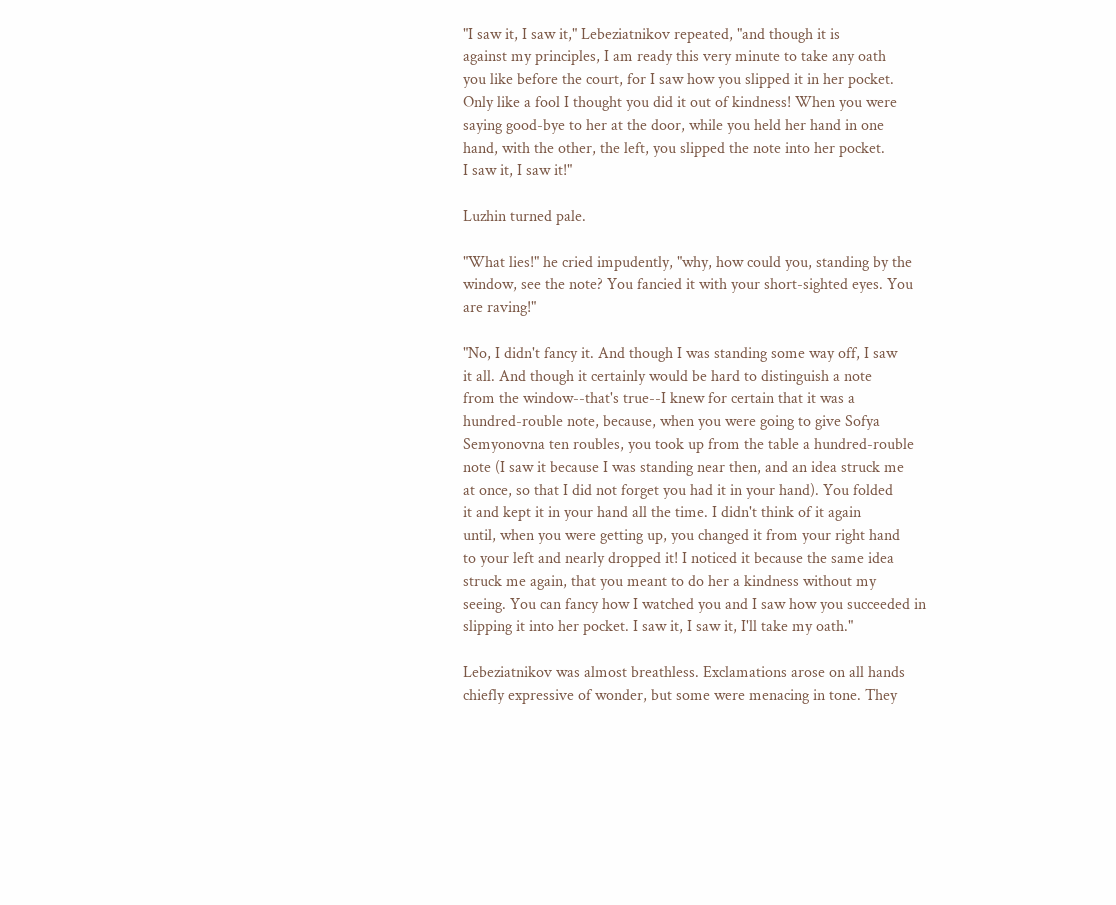"I saw it, I saw it," Lebeziatnikov repeated, "and though it is
against my principles, I am ready this very minute to take any oath
you like before the court, for I saw how you slipped it in her pocket.
Only like a fool I thought you did it out of kindness! When you were
saying good-bye to her at the door, while you held her hand in one
hand, with the other, the left, you slipped the note into her pocket.
I saw it, I saw it!"

Luzhin turned pale.

"What lies!" he cried impudently, "why, how could you, standing by the
window, see the note? You fancied it with your short-sighted eyes. You
are raving!"

"No, I didn't fancy it. And though I was standing some way off, I saw
it all. And though it certainly would be hard to distinguish a note
from the window--that's true--I knew for certain that it was a
hundred-rouble note, because, when you were going to give Sofya
Semyonovna ten roubles, you took up from the table a hundred-rouble
note (I saw it because I was standing near then, and an idea struck me
at once, so that I did not forget you had it in your hand). You folded
it and kept it in your hand all the time. I didn't think of it again
until, when you were getting up, you changed it from your right hand
to your left and nearly dropped it! I noticed it because the same idea
struck me again, that you meant to do her a kindness without my
seeing. You can fancy how I watched you and I saw how you succeeded in
slipping it into her pocket. I saw it, I saw it, I'll take my oath."

Lebeziatnikov was almost breathless. Exclamations arose on all hands
chiefly expressive of wonder, but some were menacing in tone. They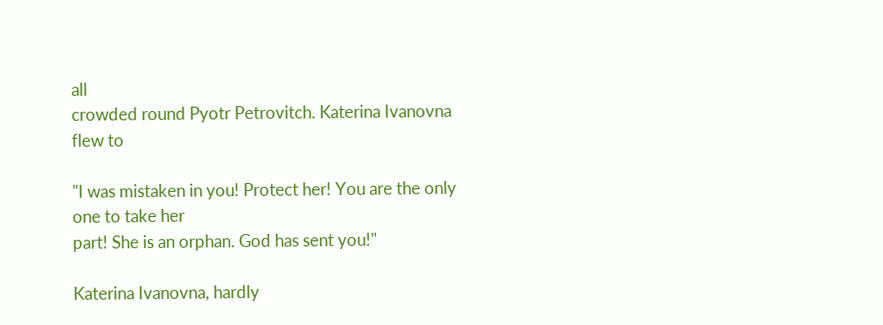all
crowded round Pyotr Petrovitch. Katerina Ivanovna flew to

"I was mistaken in you! Protect her! You are the only one to take her
part! She is an orphan. God has sent you!"

Katerina Ivanovna, hardly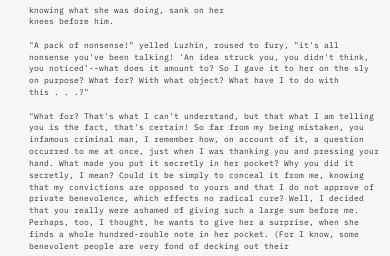knowing what she was doing, sank on her
knees before him.

"A pack of nonsense!" yelled Luzhin, roused to fury, "it's all
nonsense you've been talking! 'An idea struck you, you didn't think,
you noticed'--what does it amount to? So I gave it to her on the sly
on purpose? What for? With what object? What have I to do with
this . . .?"

"What for? That's what I can't understand, but that what I am telling
you is the fact, that's certain! So far from my being mistaken, you
infamous criminal man, I remember how, on account of it, a question
occurred to me at once, just when I was thanking you and pressing your
hand. What made you put it secretly in her pocket? Why you did it
secretly, I mean? Could it be simply to conceal it from me, knowing
that my convictions are opposed to yours and that I do not approve of
private benevolence, which effects no radical cure? Well, I decided
that you really were ashamed of giving such a large sum before me.
Perhaps, too, I thought, he wants to give her a surprise, when she
finds a whole hundred-rouble note in her pocket. (For I know, some
benevolent people are very fond of decking out their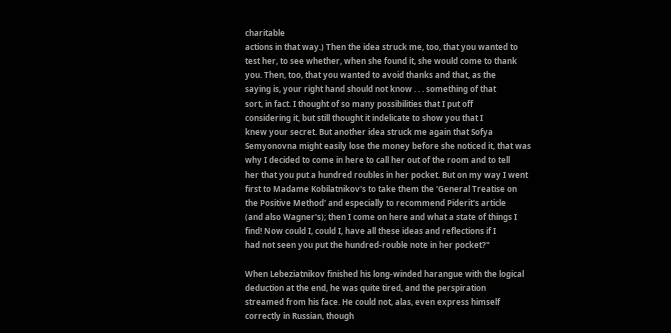charitable
actions in that way.) Then the idea struck me, too, that you wanted to
test her, to see whether, when she found it, she would come to thank
you. Then, too, that you wanted to avoid thanks and that, as the
saying is, your right hand should not know . . . something of that
sort, in fact. I thought of so many possibilities that I put off
considering it, but still thought it indelicate to show you that I
knew your secret. But another idea struck me again that Sofya
Semyonovna might easily lose the money before she noticed it, that was
why I decided to come in here to call her out of the room and to tell
her that you put a hundred roubles in her pocket. But on my way I went
first to Madame Kobilatnikov's to take them the 'General Treatise on
the Positive Method' and especially to recommend Piderit's article
(and also Wagner's); then I come on here and what a state of things I
find! Now could I, could I, have all these ideas and reflections if I
had not seen you put the hundred-rouble note in her pocket?"

When Lebeziatnikov finished his long-winded harangue with the logical
deduction at the end, he was quite tired, and the perspiration
streamed from his face. He could not, alas, even express himself
correctly in Russian, though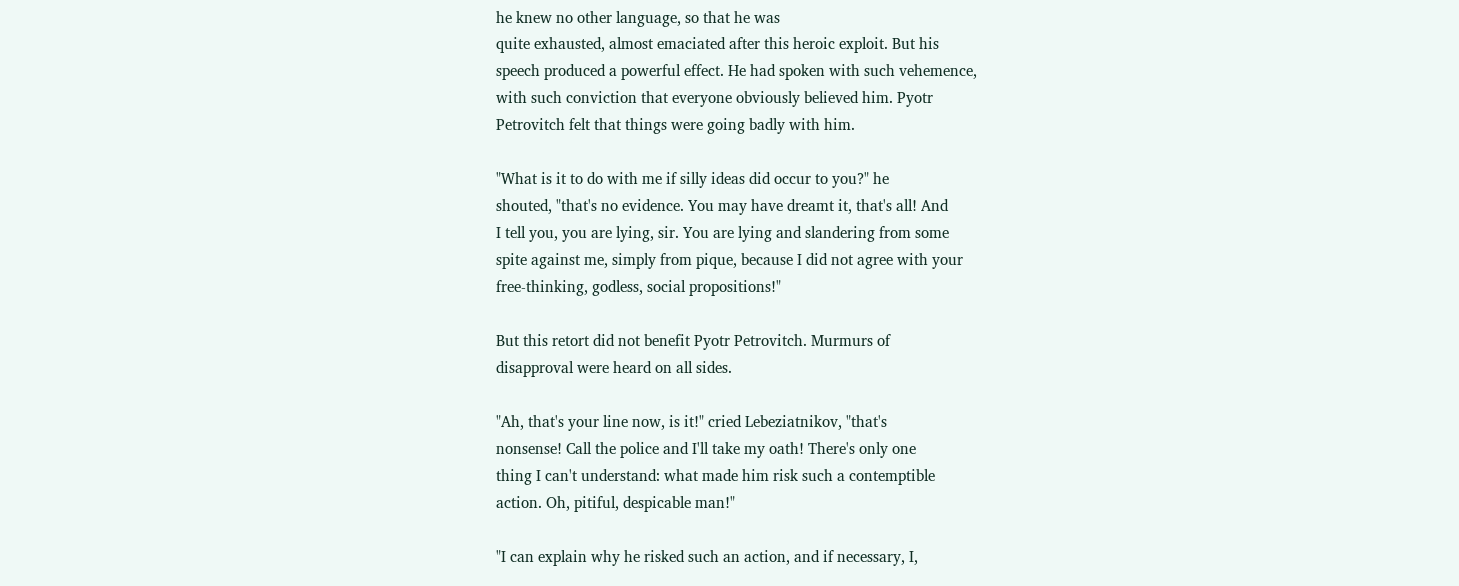he knew no other language, so that he was
quite exhausted, almost emaciated after this heroic exploit. But his
speech produced a powerful effect. He had spoken with such vehemence,
with such conviction that everyone obviously believed him. Pyotr
Petrovitch felt that things were going badly with him.

"What is it to do with me if silly ideas did occur to you?" he
shouted, "that's no evidence. You may have dreamt it, that's all! And
I tell you, you are lying, sir. You are lying and slandering from some
spite against me, simply from pique, because I did not agree with your
free-thinking, godless, social propositions!"

But this retort did not benefit Pyotr Petrovitch. Murmurs of
disapproval were heard on all sides.

"Ah, that's your line now, is it!" cried Lebeziatnikov, "that's
nonsense! Call the police and I'll take my oath! There's only one
thing I can't understand: what made him risk such a contemptible
action. Oh, pitiful, despicable man!"

"I can explain why he risked such an action, and if necessary, I,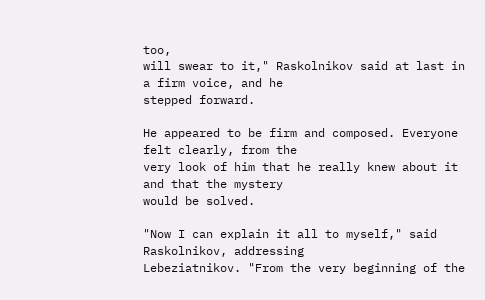too,
will swear to it," Raskolnikov said at last in a firm voice, and he
stepped forward.

He appeared to be firm and composed. Everyone felt clearly, from the
very look of him that he really knew about it and that the mystery
would be solved.

"Now I can explain it all to myself," said Raskolnikov, addressing
Lebeziatnikov. "From the very beginning of the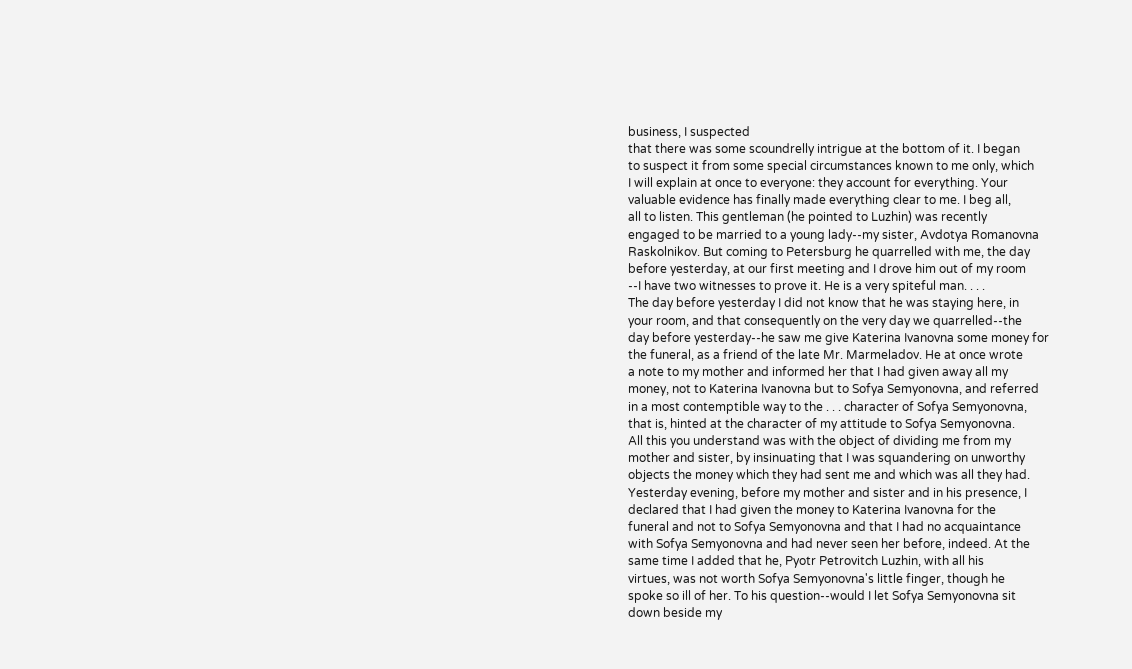business, I suspected
that there was some scoundrelly intrigue at the bottom of it. I began
to suspect it from some special circumstances known to me only, which
I will explain at once to everyone: they account for everything. Your
valuable evidence has finally made everything clear to me. I beg all,
all to listen. This gentleman (he pointed to Luzhin) was recently
engaged to be married to a young lady--my sister, Avdotya Romanovna
Raskolnikov. But coming to Petersburg he quarrelled with me, the day
before yesterday, at our first meeting and I drove him out of my room
--I have two witnesses to prove it. He is a very spiteful man. . . .
The day before yesterday I did not know that he was staying here, in
your room, and that consequently on the very day we quarrelled--the
day before yesterday--he saw me give Katerina Ivanovna some money for
the funeral, as a friend of the late Mr. Marmeladov. He at once wrote
a note to my mother and informed her that I had given away all my
money, not to Katerina Ivanovna but to Sofya Semyonovna, and referred
in a most contemptible way to the . . . character of Sofya Semyonovna,
that is, hinted at the character of my attitude to Sofya Semyonovna.
All this you understand was with the object of dividing me from my
mother and sister, by insinuating that I was squandering on unworthy
objects the money which they had sent me and which was all they had.
Yesterday evening, before my mother and sister and in his presence, I
declared that I had given the money to Katerina Ivanovna for the
funeral and not to Sofya Semyonovna and that I had no acquaintance
with Sofya Semyonovna and had never seen her before, indeed. At the
same time I added that he, Pyotr Petrovitch Luzhin, with all his
virtues, was not worth Sofya Semyonovna's little finger, though he
spoke so ill of her. To his question--would I let Sofya Semyonovna sit
down beside my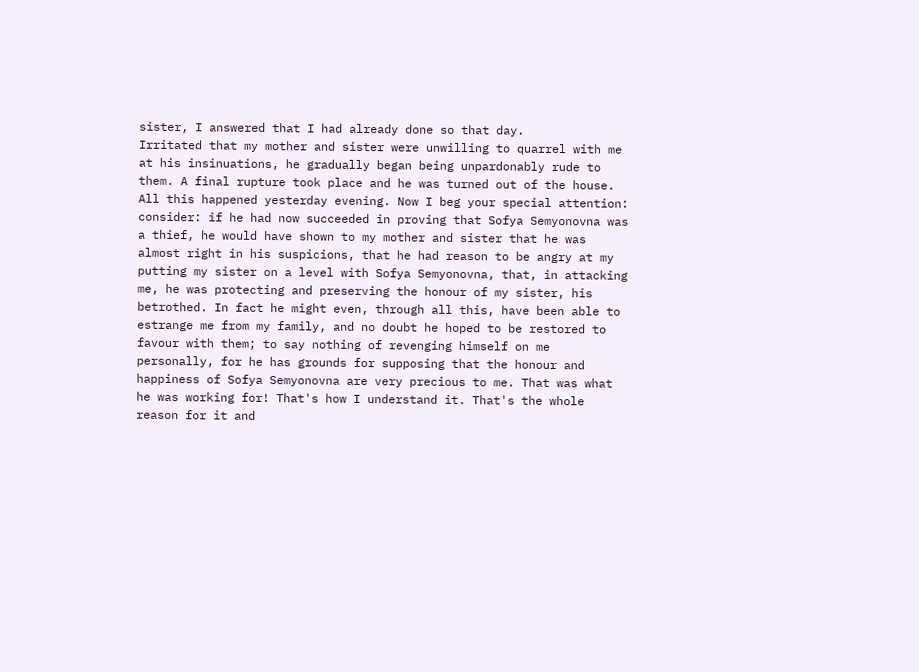sister, I answered that I had already done so that day.
Irritated that my mother and sister were unwilling to quarrel with me
at his insinuations, he gradually began being unpardonably rude to
them. A final rupture took place and he was turned out of the house.
All this happened yesterday evening. Now I beg your special attention:
consider: if he had now succeeded in proving that Sofya Semyonovna was
a thief, he would have shown to my mother and sister that he was
almost right in his suspicions, that he had reason to be angry at my
putting my sister on a level with Sofya Semyonovna, that, in attacking
me, he was protecting and preserving the honour of my sister, his
betrothed. In fact he might even, through all this, have been able to
estrange me from my family, and no doubt he hoped to be restored to
favour with them; to say nothing of revenging himself on me
personally, for he has grounds for supposing that the honour and
happiness of Sofya Semyonovna are very precious to me. That was what
he was working for! That's how I understand it. That's the whole
reason for it and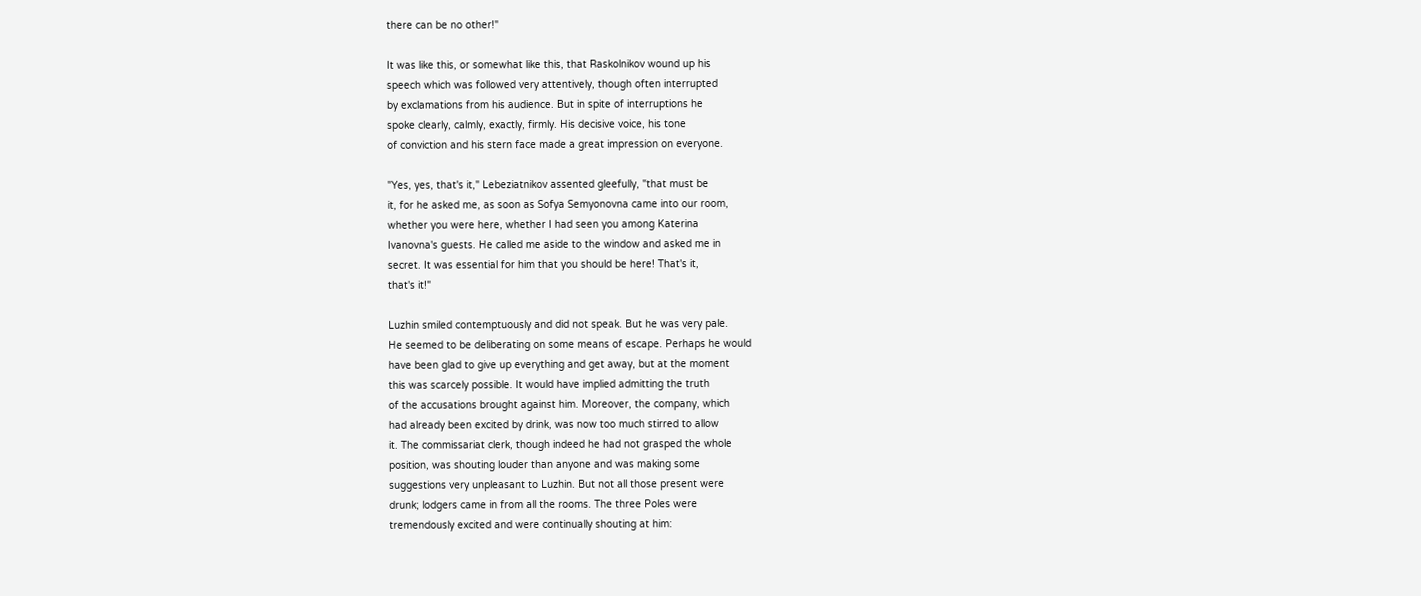there can be no other!"

It was like this, or somewhat like this, that Raskolnikov wound up his
speech which was followed very attentively, though often interrupted
by exclamations from his audience. But in spite of interruptions he
spoke clearly, calmly, exactly, firmly. His decisive voice, his tone
of conviction and his stern face made a great impression on everyone.

"Yes, yes, that's it," Lebeziatnikov assented gleefully, "that must be
it, for he asked me, as soon as Sofya Semyonovna came into our room,
whether you were here, whether I had seen you among Katerina
Ivanovna's guests. He called me aside to the window and asked me in
secret. It was essential for him that you should be here! That's it,
that's it!"

Luzhin smiled contemptuously and did not speak. But he was very pale.
He seemed to be deliberating on some means of escape. Perhaps he would
have been glad to give up everything and get away, but at the moment
this was scarcely possible. It would have implied admitting the truth
of the accusations brought against him. Moreover, the company, which
had already been excited by drink, was now too much stirred to allow
it. The commissariat clerk, though indeed he had not grasped the whole
position, was shouting louder than anyone and was making some
suggestions very unpleasant to Luzhin. But not all those present were
drunk; lodgers came in from all the rooms. The three Poles were
tremendously excited and were continually shouting at him: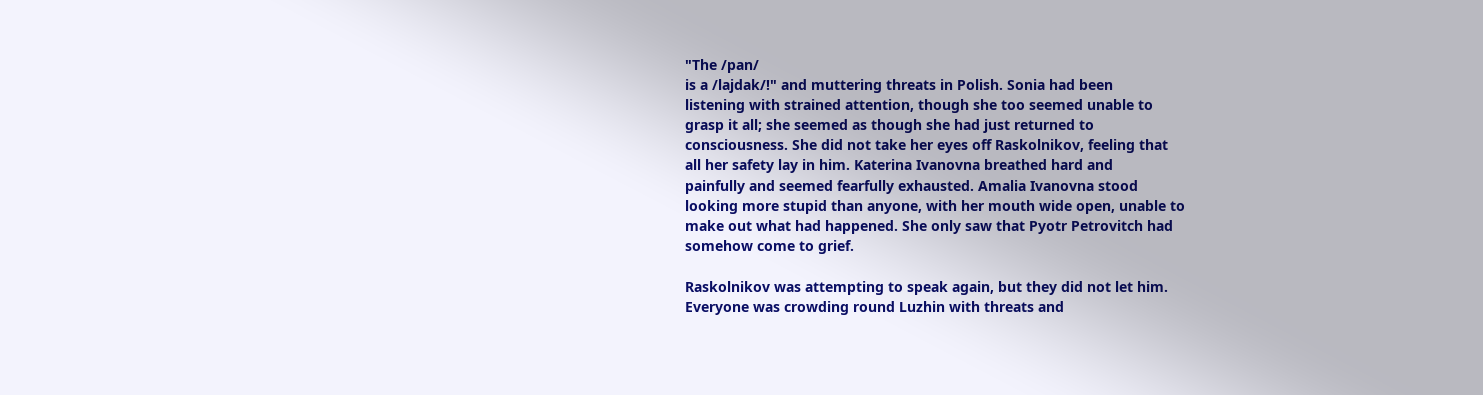"The /pan/
is a /lajdak/!" and muttering threats in Polish. Sonia had been
listening with strained attention, though she too seemed unable to
grasp it all; she seemed as though she had just returned to
consciousness. She did not take her eyes off Raskolnikov, feeling that
all her safety lay in him. Katerina Ivanovna breathed hard and
painfully and seemed fearfully exhausted. Amalia Ivanovna stood
looking more stupid than anyone, with her mouth wide open, unable to
make out what had happened. She only saw that Pyotr Petrovitch had
somehow come to grief.

Raskolnikov was attempting to speak again, but they did not let him.
Everyone was crowding round Luzhin with threats and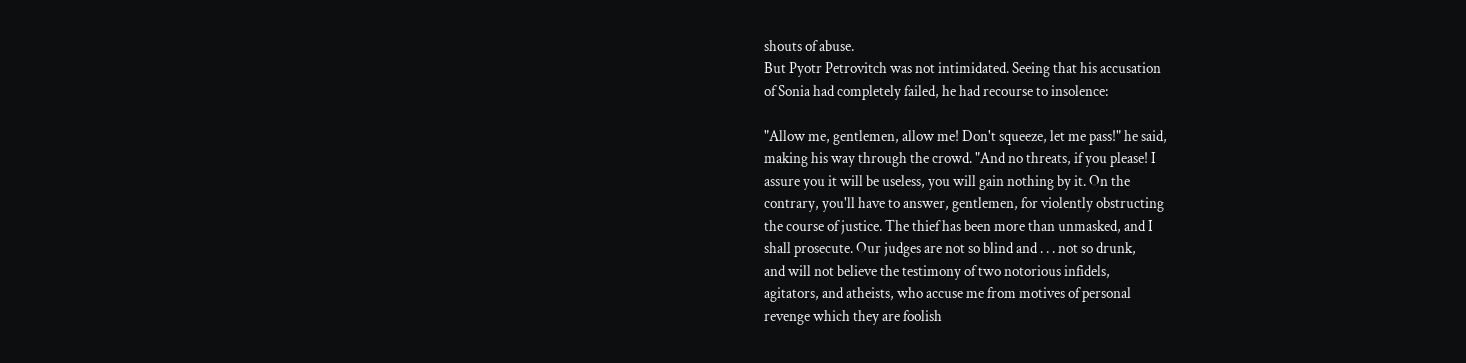shouts of abuse.
But Pyotr Petrovitch was not intimidated. Seeing that his accusation
of Sonia had completely failed, he had recourse to insolence:

"Allow me, gentlemen, allow me! Don't squeeze, let me pass!" he said,
making his way through the crowd. "And no threats, if you please! I
assure you it will be useless, you will gain nothing by it. On the
contrary, you'll have to answer, gentlemen, for violently obstructing
the course of justice. The thief has been more than unmasked, and I
shall prosecute. Our judges are not so blind and . . . not so drunk,
and will not believe the testimony of two notorious infidels,
agitators, and atheists, who accuse me from motives of personal
revenge which they are foolish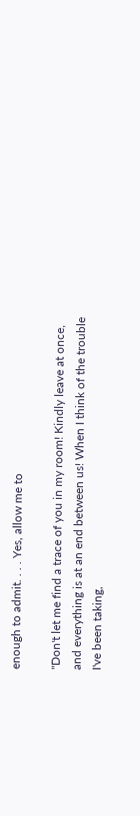enough to admit. . . . Yes, allow me to

"Don't let me find a trace of you in my room! Kindly leave at once,
and everything is at an end between us! When I think of the trouble
I've been taking,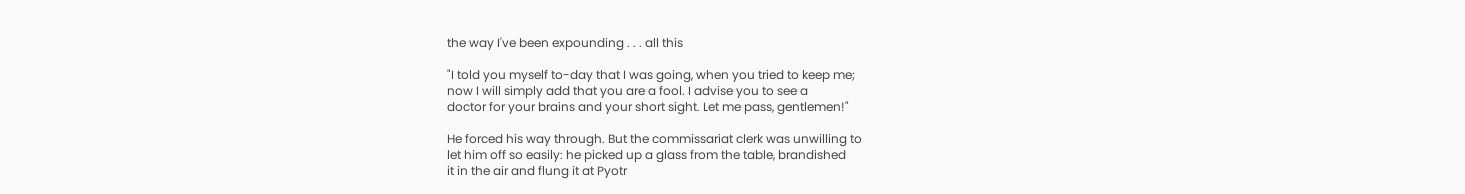the way I've been expounding . . . all this

"I told you myself to-day that I was going, when you tried to keep me;
now I will simply add that you are a fool. I advise you to see a
doctor for your brains and your short sight. Let me pass, gentlemen!"

He forced his way through. But the commissariat clerk was unwilling to
let him off so easily: he picked up a glass from the table, brandished
it in the air and flung it at Pyotr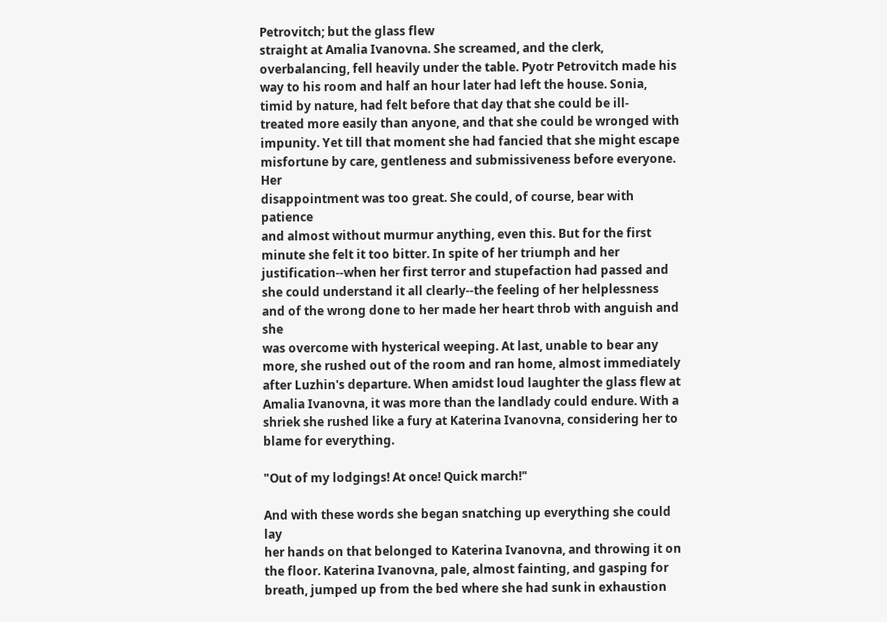Petrovitch; but the glass flew
straight at Amalia Ivanovna. She screamed, and the clerk,
overbalancing, fell heavily under the table. Pyotr Petrovitch made his
way to his room and half an hour later had left the house. Sonia,
timid by nature, had felt before that day that she could be ill-
treated more easily than anyone, and that she could be wronged with
impunity. Yet till that moment she had fancied that she might escape
misfortune by care, gentleness and submissiveness before everyone. Her
disappointment was too great. She could, of course, bear with patience
and almost without murmur anything, even this. But for the first
minute she felt it too bitter. In spite of her triumph and her
justification--when her first terror and stupefaction had passed and
she could understand it all clearly--the feeling of her helplessness
and of the wrong done to her made her heart throb with anguish and she
was overcome with hysterical weeping. At last, unable to bear any
more, she rushed out of the room and ran home, almost immediately
after Luzhin's departure. When amidst loud laughter the glass flew at
Amalia Ivanovna, it was more than the landlady could endure. With a
shriek she rushed like a fury at Katerina Ivanovna, considering her to
blame for everything.

"Out of my lodgings! At once! Quick march!"

And with these words she began snatching up everything she could lay
her hands on that belonged to Katerina Ivanovna, and throwing it on
the floor. Katerina Ivanovna, pale, almost fainting, and gasping for
breath, jumped up from the bed where she had sunk in exhaustion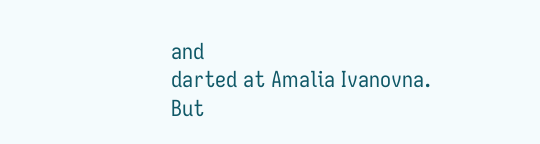and
darted at Amalia Ivanovna. But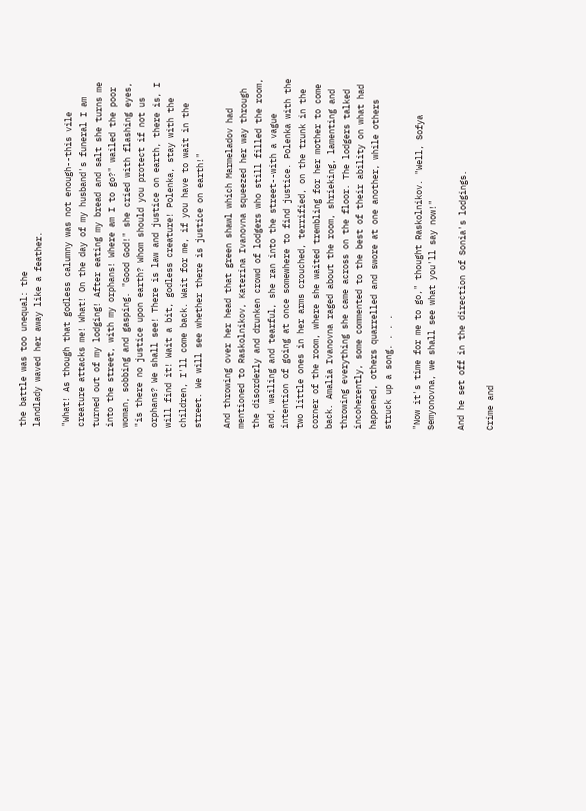the battle was too unequal: the
landlady waved her away like a feather.

"What! As though that godless calumny was not enough--this vile
creature attacks me! What! On the day of my husband's funeral I am
turned out of my lodging! After eating my bread and salt she turns me
into the street, with my orphans! Where am I to go?" wailed the poor
woman, sobbing and gasping. "Good God!" she cried with flashing eyes,
"is there no justice upon earth? Whom should you protect if not us
orphans? We shall see! There is law and justice on earth, there is, I
will find it! Wait a bit, godless creature! Polenka, stay with the
children, I'll come back. Wait for me, if you have to wait in the
street. We will see whether there is justice on earth!"

And throwing over her head that green shawl which Marmeladov had
mentioned to Raskolnikov, Katerina Ivanovna squeezed her way through
the disorderly and drunken crowd of lodgers who still filled the room,
and, wailing and tearful, she ran into the street--with a vague
intention of going at once somewhere to find justice. Polenka with the
two little ones in her arms crouched, terrified, on the trunk in the
corner of the room, where she waited trembling for her mother to come
back. Amalia Ivanovna raged about the room, shrieking, lamenting and
throwing everything she came across on the floor. The lodgers talked
incoherently, some commented to the best of their ability on what had
happened, others quarrelled and swore at one another, while others
struck up a song. . . .

"Now it's time for me to go," thought Raskolnikov. "Well, Sofya
Semyonovna, we shall see what you'll say now!"

And he set off in the direction of Sonia's lodgings.

Crime and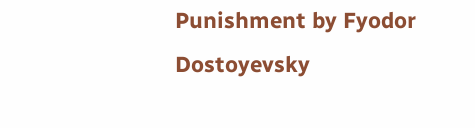Punishment by Fyodor Dostoyevsky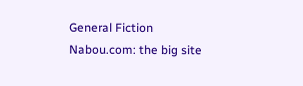General Fiction
Nabou.com: the big site